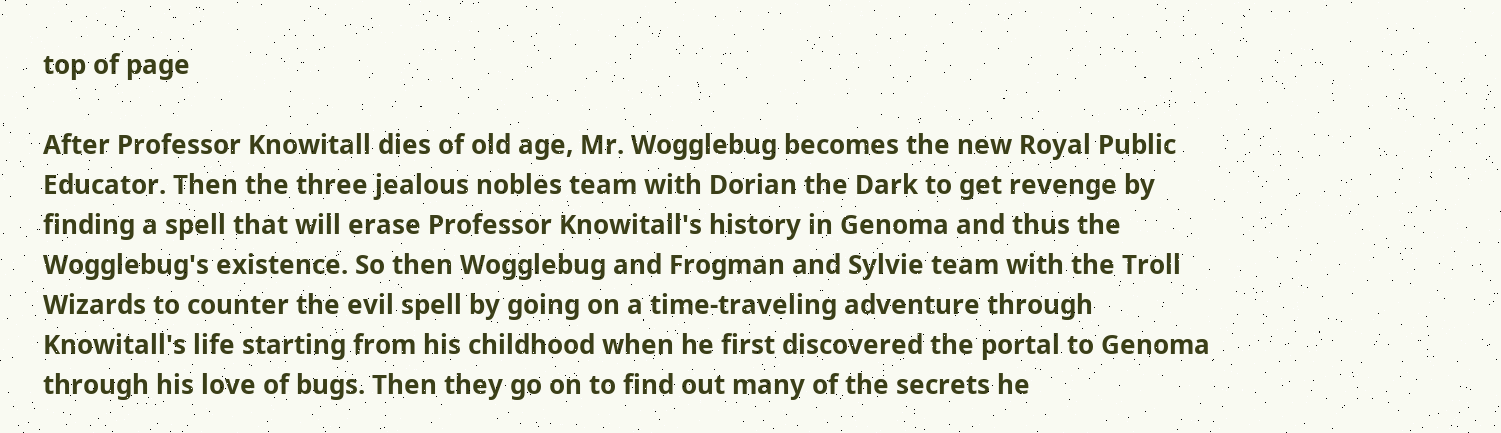top of page

After Professor Knowitall dies of old age, Mr. Wogglebug becomes the new Royal Public Educator. Then the three jealous nobles team with Dorian the Dark to get revenge by finding a spell that will erase Professor Knowitall's history in Genoma and thus the Wogglebug's existence. So then Wogglebug and Frogman and Sylvie team with the Troll Wizards to counter the evil spell by going on a time-traveling adventure through Knowitall's life starting from his childhood when he first discovered the portal to Genoma through his love of bugs. Then they go on to find out many of the secrets he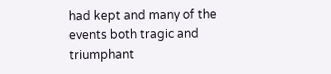had kept and many of the events both tragic and triumphant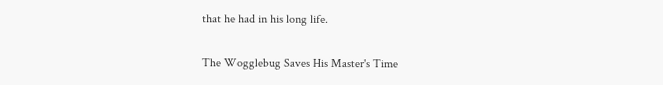that he had in his long life.

The Wogglebug Saves His Master's Time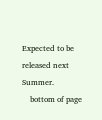Expected to be released next Summer.
    bottom of page